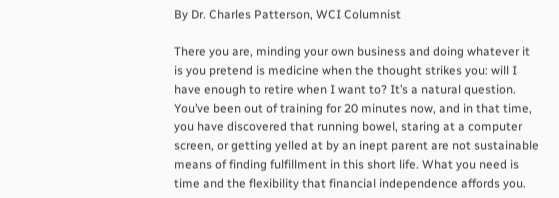By Dr. Charles Patterson, WCI Columnist

There you are, minding your own business and doing whatever it is you pretend is medicine when the thought strikes you: will I have enough to retire when I want to? It’s a natural question. You’ve been out of training for 20 minutes now, and in that time, you have discovered that running bowel, staring at a computer screen, or getting yelled at by an inept parent are not sustainable means of finding fulfillment in this short life. What you need is time and the flexibility that financial independence affords you.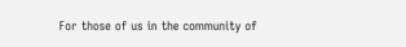For those of us in the community of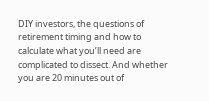DIY investors, the questions of retirement timing and how to calculate what you’ll need are complicated to dissect. And whether you are 20 minutes out of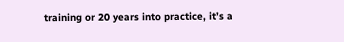training or 20 years into practice, it’s a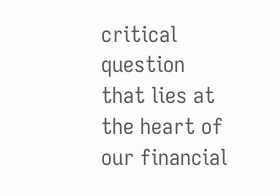critical question that lies at the heart of our financial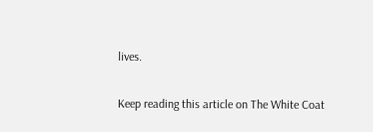lives.

Keep reading this article on The White Coat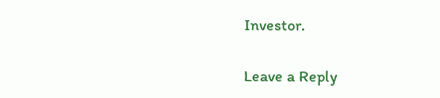Investor.

Leave a Reply